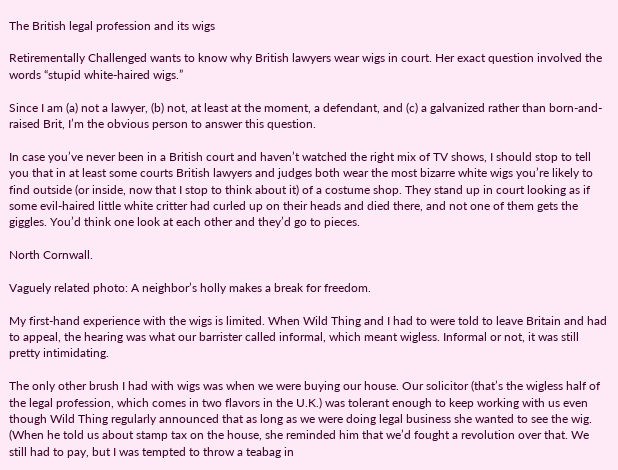The British legal profession and its wigs

Retirementally Challenged wants to know why British lawyers wear wigs in court. Her exact question involved the words “stupid white-haired wigs.”

Since I am (a) not a lawyer, (b) not, at least at the moment, a defendant, and (c) a galvanized rather than born-and-raised Brit, I’m the obvious person to answer this question.

In case you’ve never been in a British court and haven’t watched the right mix of TV shows, I should stop to tell you that in at least some courts British lawyers and judges both wear the most bizarre white wigs you’re likely to find outside (or inside, now that I stop to think about it) of a costume shop. They stand up in court looking as if some evil-haired little white critter had curled up on their heads and died there, and not one of them gets the giggles. You’d think one look at each other and they’d go to pieces.

North Cornwall.

Vaguely related photo: A neighbor’s holly makes a break for freedom.

My first-hand experience with the wigs is limited. When Wild Thing and I had to were told to leave Britain and had to appeal, the hearing was what our barrister called informal, which meant wigless. Informal or not, it was still pretty intimidating.

The only other brush I had with wigs was when we were buying our house. Our solicitor (that’s the wigless half of the legal profession, which comes in two flavors in the U.K.) was tolerant enough to keep working with us even though Wild Thing regularly announced that as long as we were doing legal business she wanted to see the wig. (When he told us about stamp tax on the house, she reminded him that we’d fought a revolution over that. We still had to pay, but I was tempted to throw a teabag in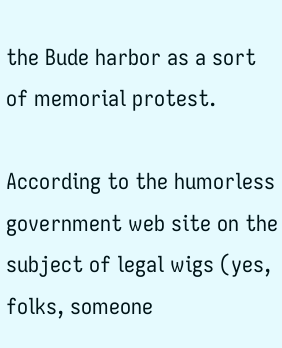the Bude harbor as a sort of memorial protest.

According to the humorless government web site on the subject of legal wigs (yes, folks, someone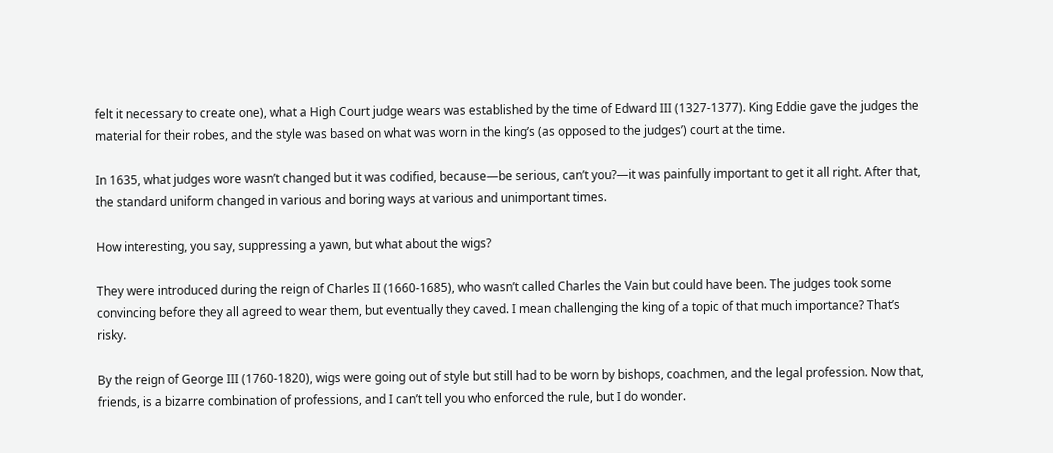felt it necessary to create one), what a High Court judge wears was established by the time of Edward III (1327-1377). King Eddie gave the judges the material for their robes, and the style was based on what was worn in the king’s (as opposed to the judges’) court at the time.

In 1635, what judges wore wasn’t changed but it was codified, because—be serious, can’t you?—it was painfully important to get it all right. After that, the standard uniform changed in various and boring ways at various and unimportant times.

How interesting, you say, suppressing a yawn, but what about the wigs?

They were introduced during the reign of Charles II (1660-1685), who wasn’t called Charles the Vain but could have been. The judges took some convincing before they all agreed to wear them, but eventually they caved. I mean challenging the king of a topic of that much importance? That’s risky.

By the reign of George III (1760-1820), wigs were going out of style but still had to be worn by bishops, coachmen, and the legal profession. Now that, friends, is a bizarre combination of professions, and I can’t tell you who enforced the rule, but I do wonder.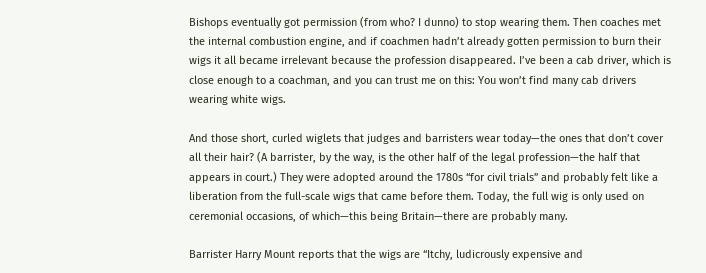Bishops eventually got permission (from who? I dunno) to stop wearing them. Then coaches met the internal combustion engine, and if coachmen hadn’t already gotten permission to burn their wigs it all became irrelevant because the profession disappeared. I’ve been a cab driver, which is close enough to a coachman, and you can trust me on this: You won’t find many cab drivers wearing white wigs.

And those short, curled wiglets that judges and barristers wear today—the ones that don’t cover all their hair? (A barrister, by the way, is the other half of the legal profession—the half that appears in court.) They were adopted around the 1780s “for civil trials” and probably felt like a liberation from the full-scale wigs that came before them. Today, the full wig is only used on ceremonial occasions, of which—this being Britain—there are probably many.

Barrister Harry Mount reports that the wigs are “Itchy, ludicrously expensive and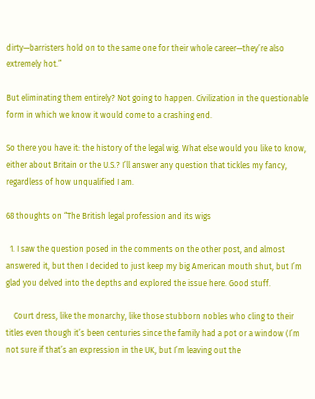dirty—barristers hold on to the same one for their whole career—they’re also extremely hot.”

But eliminating them entirely? Not going to happen. Civilization in the questionable form in which we know it would come to a crashing end.

So there you have it: the history of the legal wig. What else would you like to know, either about Britain or the U.S.? I’ll answer any question that tickles my fancy, regardless of how unqualified I am.

68 thoughts on “The British legal profession and its wigs

  1. I saw the question posed in the comments on the other post, and almost answered it, but then I decided to just keep my big American mouth shut, but I’m glad you delved into the depths and explored the issue here. Good stuff.

    Court dress, like the monarchy, like those stubborn nobles who cling to their titles even though it’s been centuries since the family had a pot or a window (I’m not sure if that’s an expression in the UK, but I’m leaving out the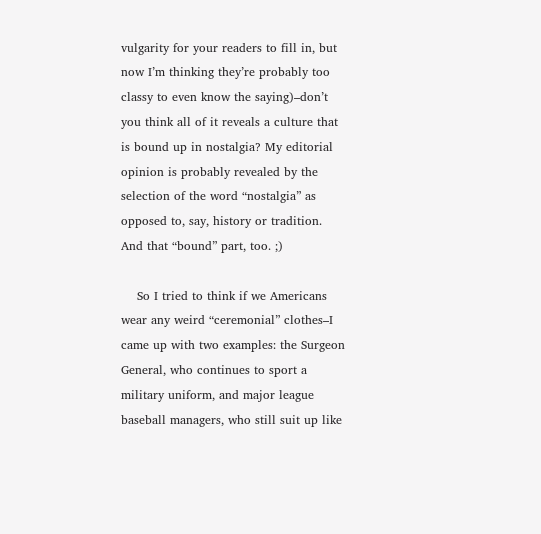vulgarity for your readers to fill in, but now I’m thinking they’re probably too classy to even know the saying)–don’t you think all of it reveals a culture that is bound up in nostalgia? My editorial opinion is probably revealed by the selection of the word “nostalgia” as opposed to, say, history or tradition. And that “bound” part, too. ;)

    So I tried to think if we Americans wear any weird “ceremonial” clothes–I came up with two examples: the Surgeon General, who continues to sport a military uniform, and major league baseball managers, who still suit up like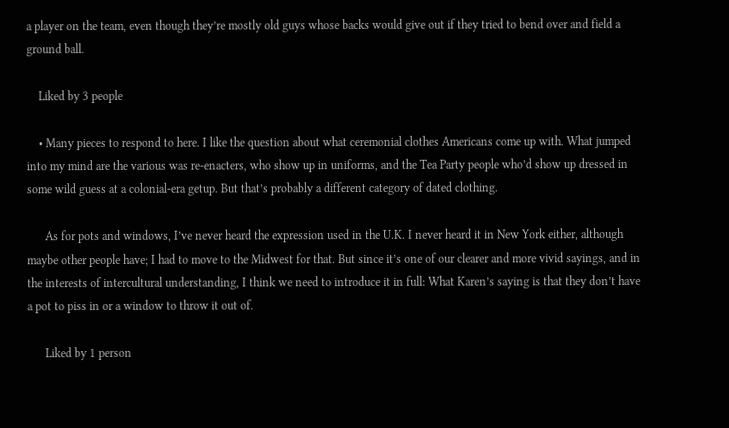a player on the team, even though they’re mostly old guys whose backs would give out if they tried to bend over and field a ground ball.

    Liked by 3 people

    • Many pieces to respond to here. I like the question about what ceremonial clothes Americans come up with. What jumped into my mind are the various was re-enacters, who show up in uniforms, and the Tea Party people who’d show up dressed in some wild guess at a colonial-era getup. But that’s probably a different category of dated clothing.

      As for pots and windows, I’ve never heard the expression used in the U.K. I never heard it in New York either, although maybe other people have; I had to move to the Midwest for that. But since it’s one of our clearer and more vivid sayings, and in the interests of intercultural understanding, I think we need to introduce it in full: What Karen’s saying is that they don’t have a pot to piss in or a window to throw it out of.

      Liked by 1 person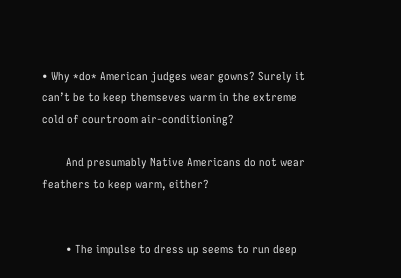• Why *do* American judges wear gowns? Surely it can’t be to keep themseves warm in the extreme cold of courtroom air-conditioning?

        And presumably Native Americans do not wear feathers to keep warm, either?


        • The impulse to dress up seems to run deep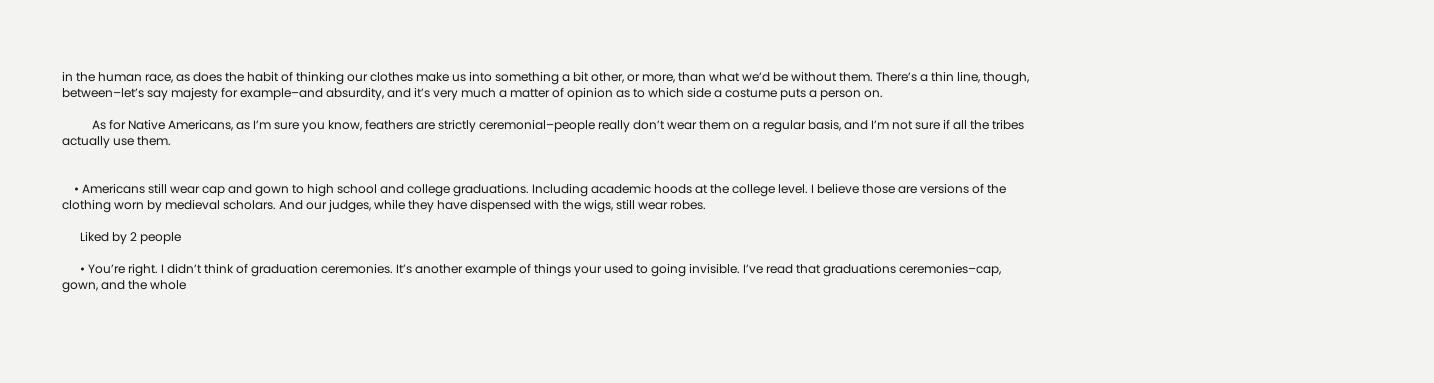in the human race, as does the habit of thinking our clothes make us into something a bit other, or more, than what we’d be without them. There’s a thin line, though, between–let’s say majesty for example–and absurdity, and it’s very much a matter of opinion as to which side a costume puts a person on.

          As for Native Americans, as I’m sure you know, feathers are strictly ceremonial–people really don’t wear them on a regular basis, and I’m not sure if all the tribes actually use them.


    • Americans still wear cap and gown to high school and college graduations. Including academic hoods at the college level. I believe those are versions of the clothing worn by medieval scholars. And our judges, while they have dispensed with the wigs, still wear robes.

      Liked by 2 people

      • You’re right. I didn’t think of graduation ceremonies. It’s another example of things your used to going invisible. I’ve read that graduations ceremonies–cap, gown, and the whole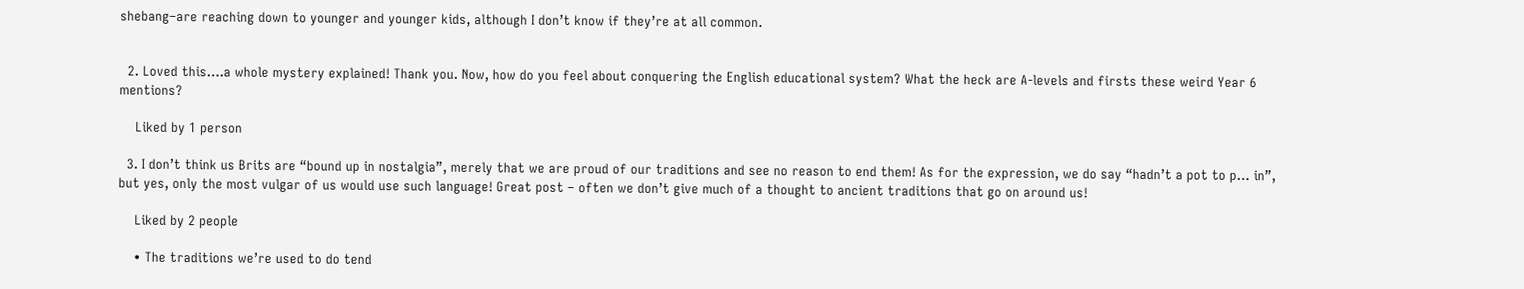shebang–are reaching down to younger and younger kids, although I don’t know if they’re at all common.


  2. Loved this….a whole mystery explained! Thank you. Now, how do you feel about conquering the English educational system? What the heck are A-levels and firsts these weird Year 6 mentions?

    Liked by 1 person

  3. I don’t think us Brits are “bound up in nostalgia”, merely that we are proud of our traditions and see no reason to end them! As for the expression, we do say “hadn’t a pot to p… in”, but yes, only the most vulgar of us would use such language! Great post – often we don’t give much of a thought to ancient traditions that go on around us!

    Liked by 2 people

    • The traditions we’re used to do tend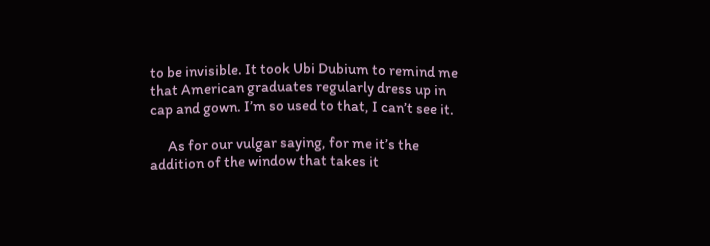to be invisible. It took Ubi Dubium to remind me that American graduates regularly dress up in cap and gown. I’m so used to that, I can’t see it.

      As for our vulgar saying, for me it’s the addition of the window that takes it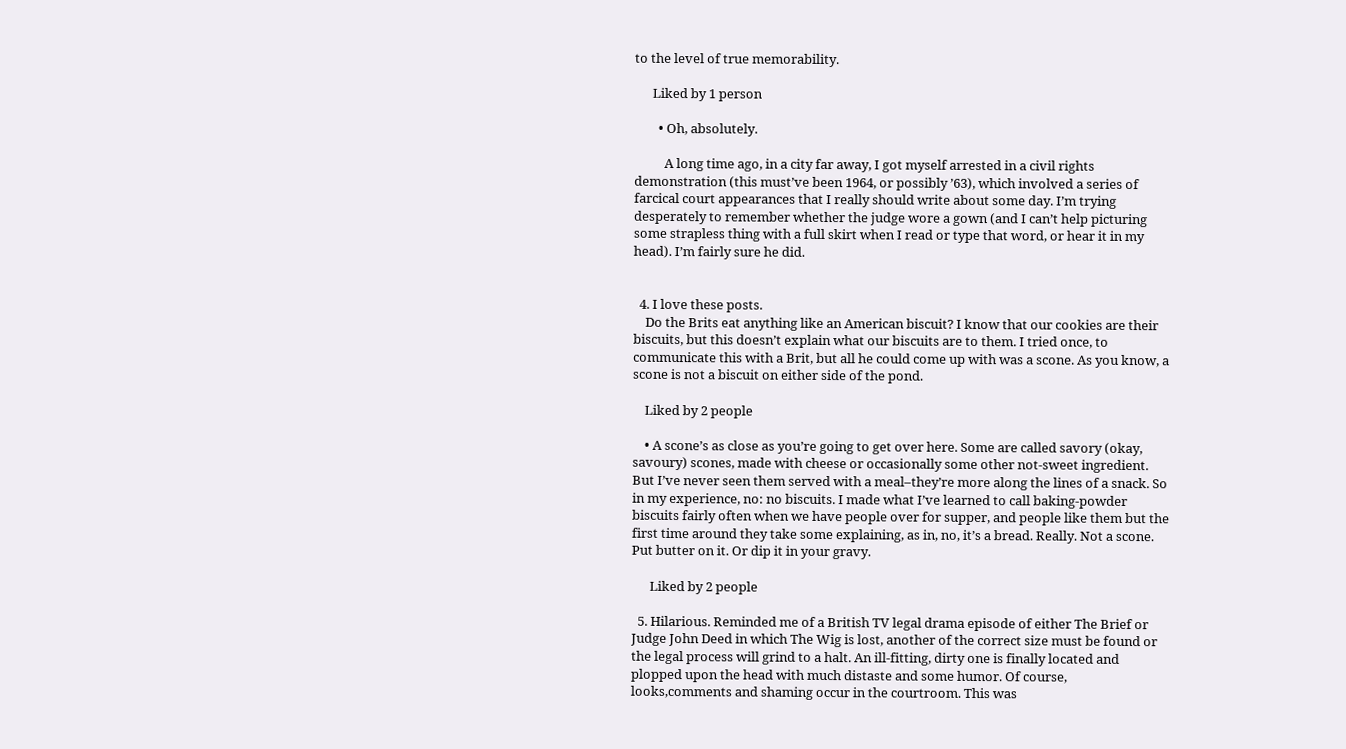to the level of true memorability.

      Liked by 1 person

        • Oh, absolutely.

          A long time ago, in a city far away, I got myself arrested in a civil rights demonstration (this must’ve been 1964, or possibly ’63), which involved a series of farcical court appearances that I really should write about some day. I’m trying desperately to remember whether the judge wore a gown (and I can’t help picturing some strapless thing with a full skirt when I read or type that word, or hear it in my head). I’m fairly sure he did.


  4. I love these posts.
    Do the Brits eat anything like an American biscuit? I know that our cookies are their biscuits, but this doesn’t explain what our biscuits are to them. I tried once, to communicate this with a Brit, but all he could come up with was a scone. As you know, a scone is not a biscuit on either side of the pond.

    Liked by 2 people

    • A scone’s as close as you’re going to get over here. Some are called savory (okay, savoury) scones, made with cheese or occasionally some other not-sweet ingredient. But I’ve never seen them served with a meal–they’re more along the lines of a snack. So in my experience, no: no biscuits. I made what I’ve learned to call baking-powder biscuits fairly often when we have people over for supper, and people like them but the first time around they take some explaining, as in, no, it’s a bread. Really. Not a scone. Put butter on it. Or dip it in your gravy.

      Liked by 2 people

  5. Hilarious. Reminded me of a British TV legal drama episode of either The Brief or Judge John Deed in which The Wig is lost, another of the correct size must be found or the legal process will grind to a halt. An ill-fitting, dirty one is finally located and plopped upon the head with much distaste and some humor. Of course, looks,comments and shaming occur in the courtroom. This was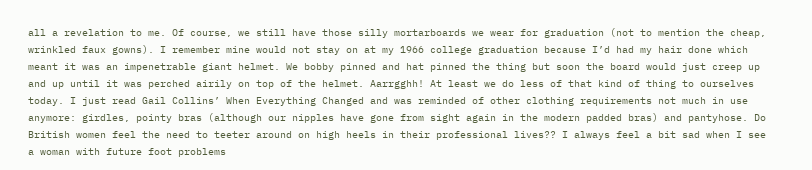all a revelation to me. Of course, we still have those silly mortarboards we wear for graduation (not to mention the cheap, wrinkled faux gowns). I remember mine would not stay on at my 1966 college graduation because I’d had my hair done which meant it was an impenetrable giant helmet. We bobby pinned and hat pinned the thing but soon the board would just creep up and up until it was perched airily on top of the helmet. Aarrgghh! At least we do less of that kind of thing to ourselves today. I just read Gail Collins’ When Everything Changed and was reminded of other clothing requirements not much in use anymore: girdles, pointy bras (although our nipples have gone from sight again in the modern padded bras) and pantyhose. Do British women feel the need to teeter around on high heels in their professional lives?? I always feel a bit sad when I see a woman with future foot problems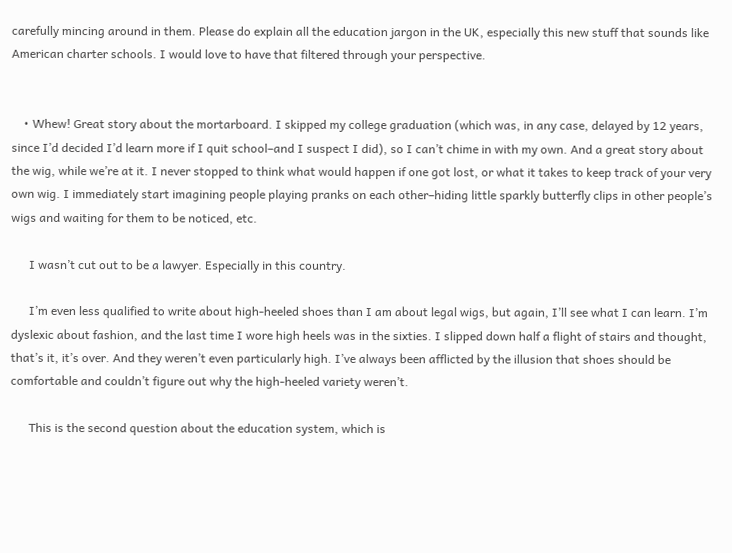carefully mincing around in them. Please do explain all the education jargon in the UK, especially this new stuff that sounds like American charter schools. I would love to have that filtered through your perspective.


    • Whew! Great story about the mortarboard. I skipped my college graduation (which was, in any case, delayed by 12 years, since I’d decided I’d learn more if I quit school–and I suspect I did), so I can’t chime in with my own. And a great story about the wig, while we’re at it. I never stopped to think what would happen if one got lost, or what it takes to keep track of your very own wig. I immediately start imagining people playing pranks on each other–hiding little sparkly butterfly clips in other people’s wigs and waiting for them to be noticed, etc.

      I wasn’t cut out to be a lawyer. Especially in this country.

      I’m even less qualified to write about high-heeled shoes than I am about legal wigs, but again, I’ll see what I can learn. I’m dyslexic about fashion, and the last time I wore high heels was in the sixties. I slipped down half a flight of stairs and thought, that’s it, it’s over. And they weren’t even particularly high. I’ve always been afflicted by the illusion that shoes should be comfortable and couldn’t figure out why the high-heeled variety weren’t.

      This is the second question about the education system, which is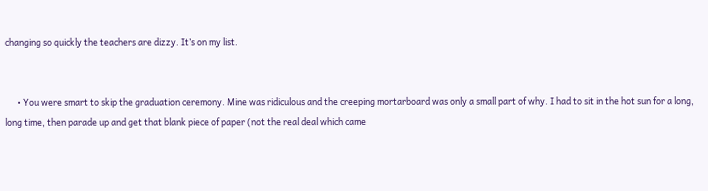changing so quickly the teachers are dizzy. It’s on my list.


      • You were smart to skip the graduation ceremony. Mine was ridiculous and the creeping mortarboard was only a small part of why. I had to sit in the hot sun for a long, long time, then parade up and get that blank piece of paper (not the real deal which came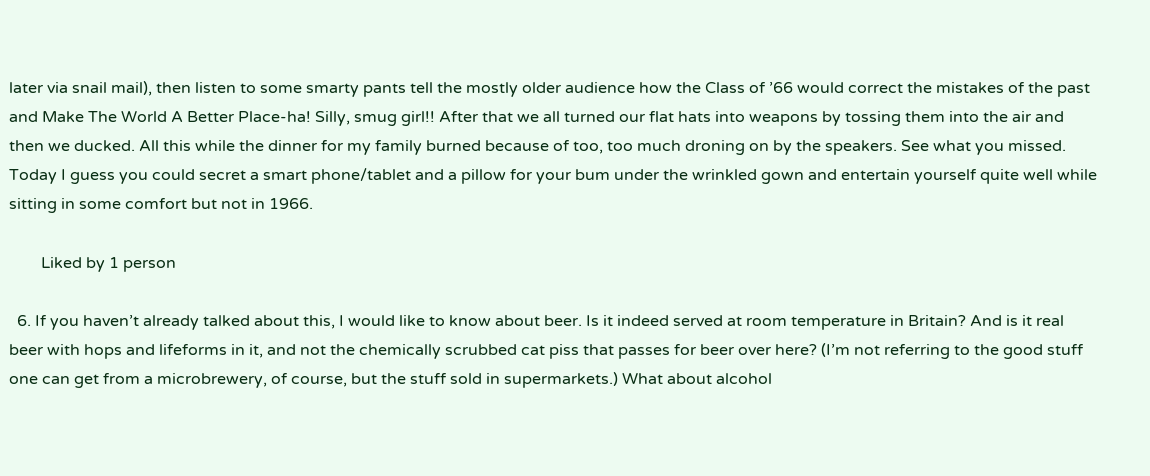later via snail mail), then listen to some smarty pants tell the mostly older audience how the Class of ’66 would correct the mistakes of the past and Make The World A Better Place-ha! Silly, smug girl!! After that we all turned our flat hats into weapons by tossing them into the air and then we ducked. All this while the dinner for my family burned because of too, too much droning on by the speakers. See what you missed. Today I guess you could secret a smart phone/tablet and a pillow for your bum under the wrinkled gown and entertain yourself quite well while sitting in some comfort but not in 1966.

        Liked by 1 person

  6. If you haven’t already talked about this, I would like to know about beer. Is it indeed served at room temperature in Britain? And is it real beer with hops and lifeforms in it, and not the chemically scrubbed cat piss that passes for beer over here? (I’m not referring to the good stuff one can get from a microbrewery, of course, but the stuff sold in supermarkets.) What about alcohol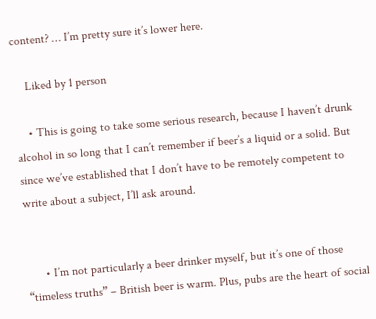content? … I’m pretty sure it’s lower here.

    Liked by 1 person

    • This is going to take some serious research, because I haven’t drunk alcohol in so long that I can’t remember if beer’s a liquid or a solid. But since we’ve established that I don’t have to be remotely competent to write about a subject, I’ll ask around.


      • I’m not particularly a beer drinker myself, but it’s one of those “timeless truths” – British beer is warm. Plus, pubs are the heart of social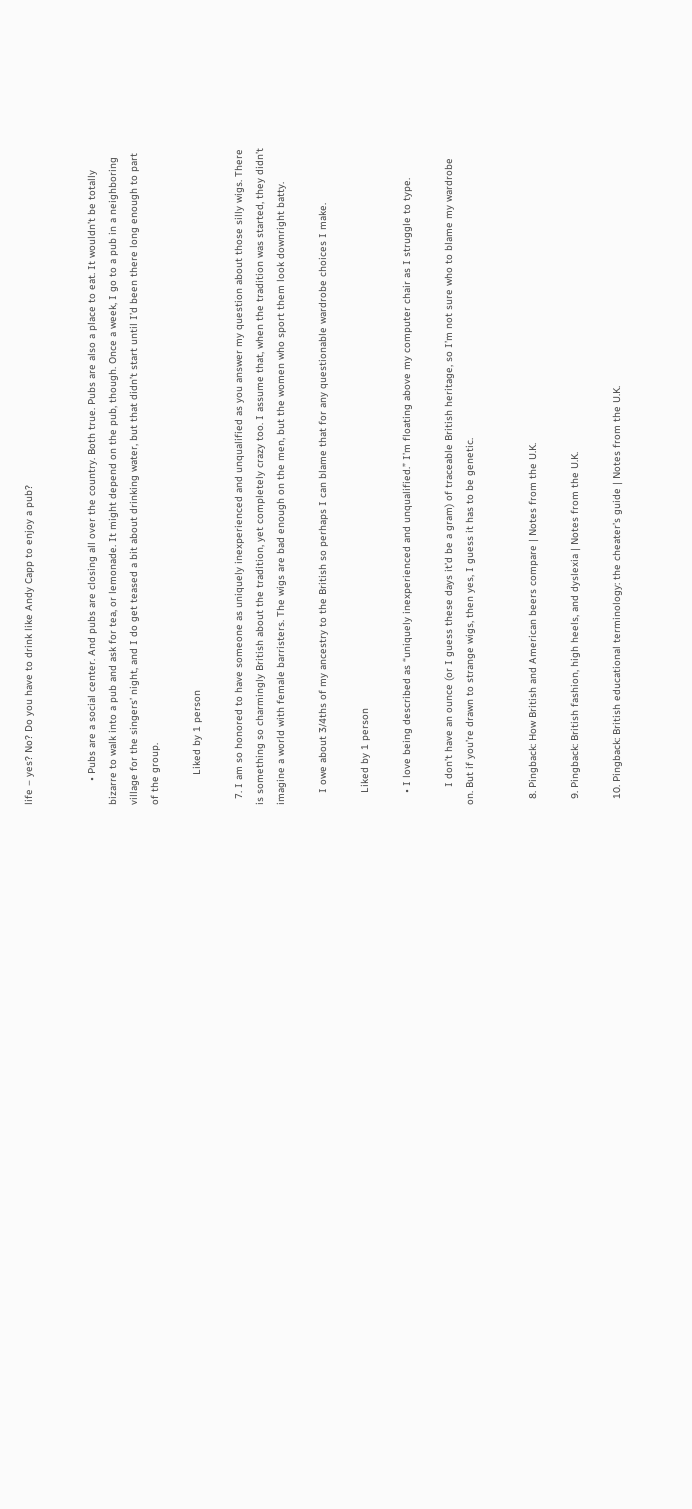life – yes? No? Do you have to drink like Andy Capp to enjoy a pub?


        • Pubs are a social center. And pubs are closing all over the country. Both true. Pubs are also a place to eat. It wouldn’t be totally bizarre to walk into a pub and ask for tea, or lemonade. It might depend on the pub, though. Once a week, I go to a pub in a neighboring village for the singers’ night, and I do get teased a bit about drinking water, but that didn’t start until I’d been there long enough to part of the group.

          Liked by 1 person

  7. I am so honored to have someone as uniquely inexperienced and unqualified as you answer my question about those silly wigs. There is something so charmingly British about the tradition, yet completely crazy too. I assume that, when the tradition was started, they didn’t imagine a world with female barristers. The wigs are bad enough on the men, but the women who sport them look downright batty.

    I owe about 3/4ths of my ancestry to the British so perhaps I can blame that for any questionable wardrobe choices I make.

    Liked by 1 person

    • I love being described as “uniquely inexperienced and unqualified.” I’m floating above my computer chair as I struggle to type.

      I don’t have an ounce (or I guess these days it’d be a gram) of traceable British heritage, so I’m not sure who to blame my wardrobe on. But if you’re drawn to strange wigs, then yes, I guess it has to be genetic.


  8. Pingback: How British and American beers compare | Notes from the U.K.

  9. Pingback: British fashion, high heels, and dyslexia | Notes from the U.K.

  10. Pingback: British educational terminology: the cheater’s guide | Notes from the U.K.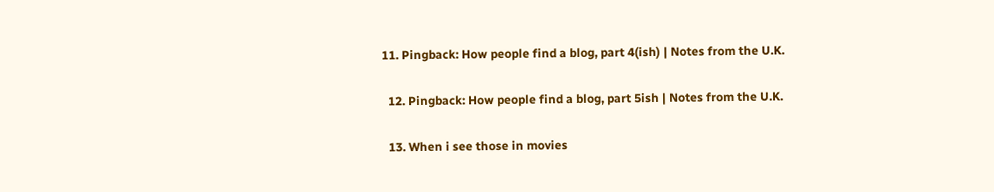11. Pingback: How people find a blog, part 4(ish) | Notes from the U.K.

  12. Pingback: How people find a blog, part 5ish | Notes from the U.K.

  13. When i see those in movies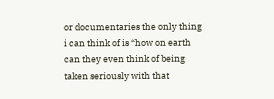or documentaries the only thing i can think of is “how on earth can they even think of being taken seriously with that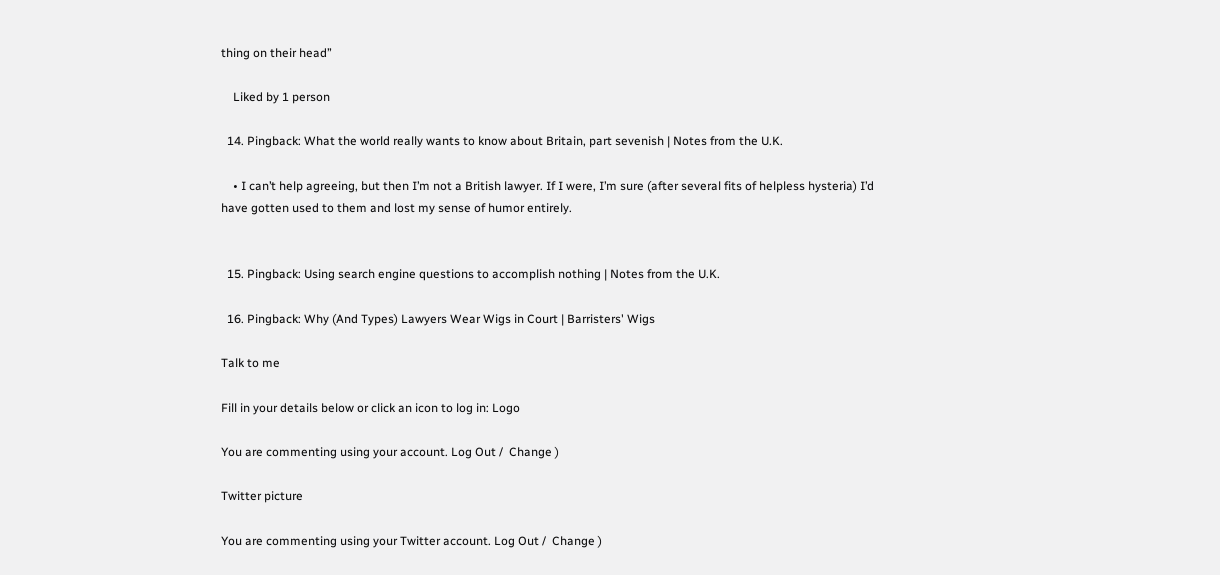thing on their head”

    Liked by 1 person

  14. Pingback: What the world really wants to know about Britain, part sevenish | Notes from the U.K.

    • I can’t help agreeing, but then I’m not a British lawyer. If I were, I’m sure (after several fits of helpless hysteria) I’d have gotten used to them and lost my sense of humor entirely.


  15. Pingback: Using search engine questions to accomplish nothing | Notes from the U.K.

  16. Pingback: Why (And Types) Lawyers Wear Wigs in Court | Barristers' Wigs

Talk to me

Fill in your details below or click an icon to log in: Logo

You are commenting using your account. Log Out /  Change )

Twitter picture

You are commenting using your Twitter account. Log Out /  Change )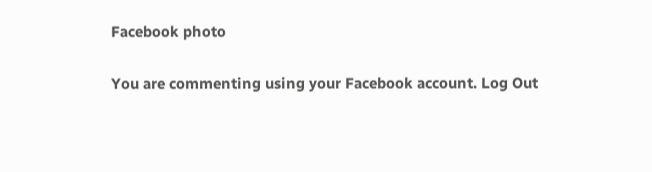Facebook photo

You are commenting using your Facebook account. Log Out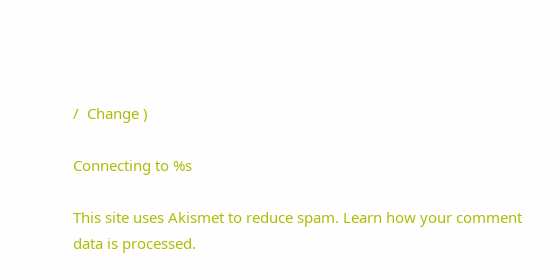/  Change )

Connecting to %s

This site uses Akismet to reduce spam. Learn how your comment data is processed.